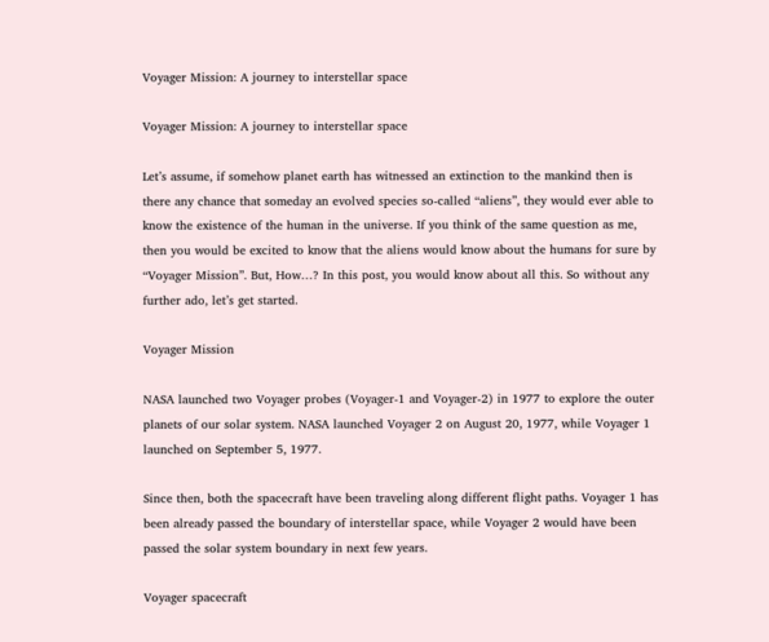Voyager Mission: A journey to interstellar space

Voyager Mission: A journey to interstellar space

Let’s assume, if somehow planet earth has witnessed an extinction to the mankind then is there any chance that someday an evolved species so-called “aliens”, they would ever able to know the existence of the human in the universe. If you think of the same question as me, then you would be excited to know that the aliens would know about the humans for sure by “Voyager Mission”. But, How…? In this post, you would know about all this. So without any further ado, let’s get started.

Voyager Mission

NASA launched two Voyager probes (Voyager-1 and Voyager-2) in 1977 to explore the outer planets of our solar system. NASA launched Voyager 2 on August 20, 1977, while Voyager 1 launched on September 5, 1977.

Since then, both the spacecraft have been traveling along different flight paths. Voyager 1 has been already passed the boundary of interstellar space, while Voyager 2 would have been passed the solar system boundary in next few years.

Voyager spacecraft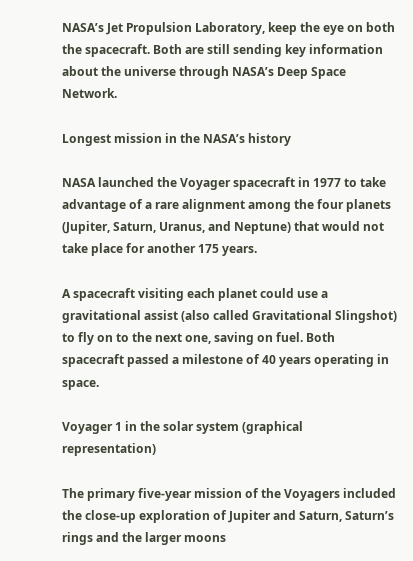NASA’s Jet Propulsion Laboratory, keep the eye on both the spacecraft. Both are still sending key information about the universe through NASA’s Deep Space Network.

Longest mission in the NASA’s history

NASA launched the Voyager spacecraft in 1977 to take advantage of a rare alignment among the four planets (Jupiter, Saturn, Uranus, and Neptune) that would not take place for another 175 years.

A spacecraft visiting each planet could use a gravitational assist (also called Gravitational Slingshot) to fly on to the next one, saving on fuel. Both spacecraft passed a milestone of 40 years operating in space.

Voyager 1 in the solar system (graphical representation)

The primary five-year mission of the Voyagers included the close-up exploration of Jupiter and Saturn, Saturn’s rings and the larger moons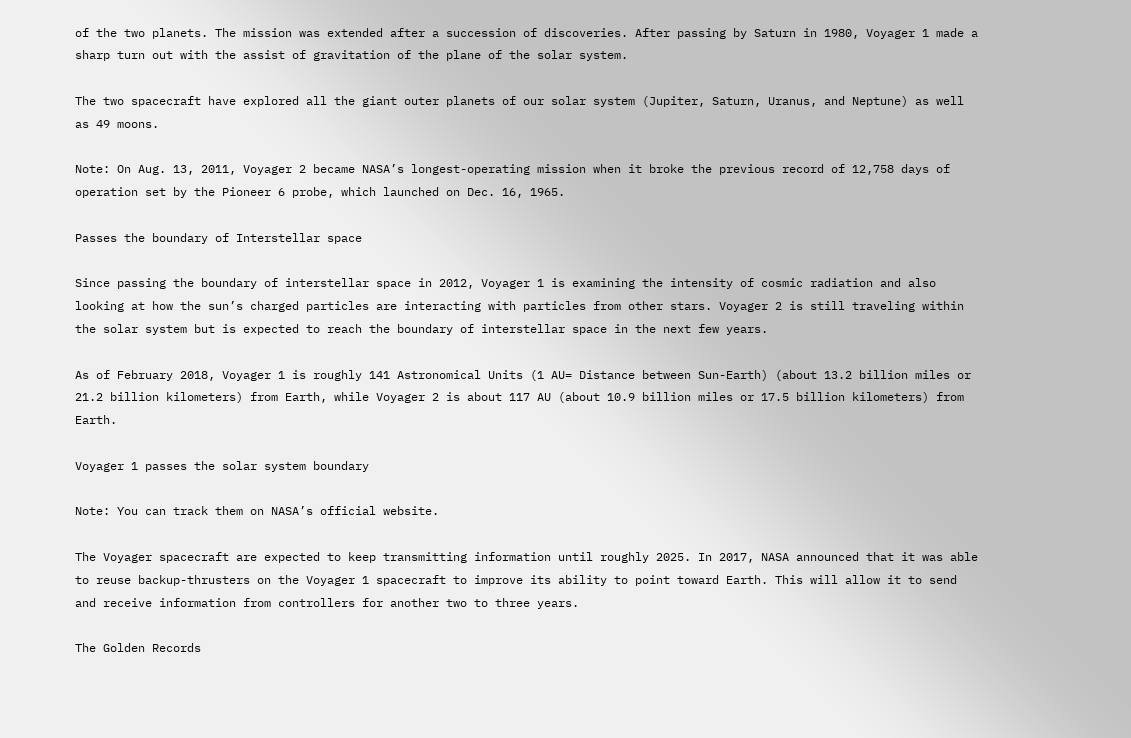of the two planets. The mission was extended after a succession of discoveries. After passing by Saturn in 1980, Voyager 1 made a sharp turn out with the assist of gravitation of the plane of the solar system.

The two spacecraft have explored all the giant outer planets of our solar system (Jupiter, Saturn, Uranus, and Neptune) as well as 49 moons.

Note: On Aug. 13, 2011, Voyager 2 became NASA’s longest-operating mission when it broke the previous record of 12,758 days of operation set by the Pioneer 6 probe, which launched on Dec. 16, 1965.

Passes the boundary of Interstellar space

Since passing the boundary of interstellar space in 2012, Voyager 1 is examining the intensity of cosmic radiation and also looking at how the sun’s charged particles are interacting with particles from other stars. Voyager 2 is still traveling within the solar system but is expected to reach the boundary of interstellar space in the next few years.

As of February 2018, Voyager 1 is roughly 141 Astronomical Units (1 AU= Distance between Sun-Earth) (about 13.2 billion miles or 21.2 billion kilometers) from Earth, while Voyager 2 is about 117 AU (about 10.9 billion miles or 17.5 billion kilometers) from Earth.

Voyager 1 passes the solar system boundary

Note: You can track them on NASA’s official website.

The Voyager spacecraft are expected to keep transmitting information until roughly 2025. In 2017, NASA announced that it was able to reuse backup-thrusters on the Voyager 1 spacecraft to improve its ability to point toward Earth. This will allow it to send and receive information from controllers for another two to three years.

The Golden Records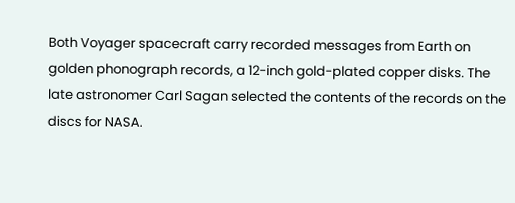Both Voyager spacecraft carry recorded messages from Earth on golden phonograph records, a 12-inch gold-plated copper disks. The late astronomer Carl Sagan selected the contents of the records on the discs for NASA.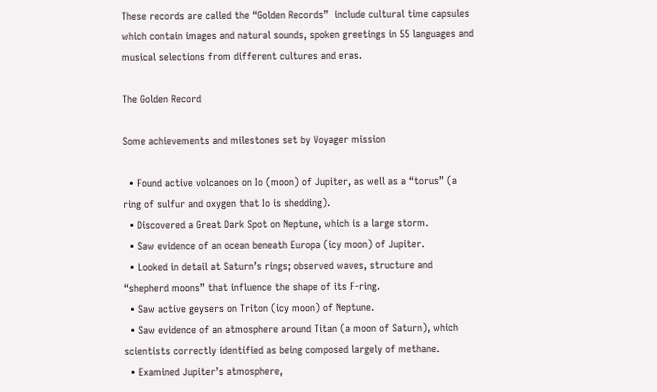These records are called the “Golden Records”  include cultural time capsules which contain images and natural sounds, spoken greetings in 55 languages and musical selections from different cultures and eras.

The Golden Record

Some achievements and milestones set by Voyager mission

  • Found active volcanoes on Io (moon) of Jupiter, as well as a “torus” (a ring of sulfur and oxygen that Io is shedding).
  • Discovered a Great Dark Spot on Neptune, which is a large storm.
  • Saw evidence of an ocean beneath Europa (icy moon) of Jupiter.
  • Looked in detail at Saturn’s rings; observed waves, structure and “shepherd moons” that influence the shape of its F-ring.
  • Saw active geysers on Triton (icy moon) of Neptune.
  • Saw evidence of an atmosphere around Titan (a moon of Saturn), which scientists correctly identified as being composed largely of methane.
  • Examined Jupiter’s atmosphere,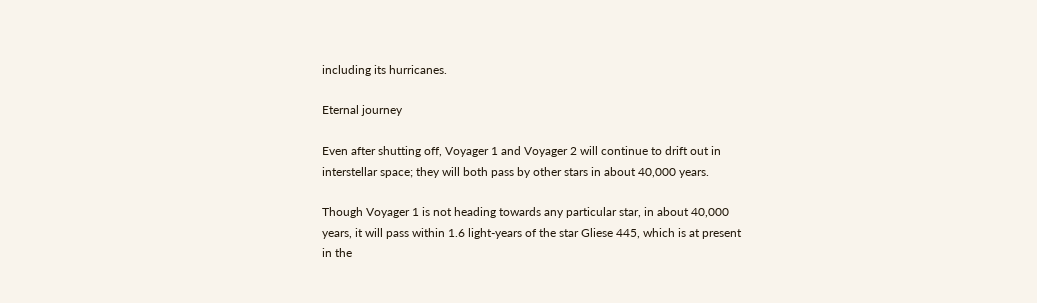including its hurricanes.

Eternal journey

Even after shutting off, Voyager 1 and Voyager 2 will continue to drift out in interstellar space; they will both pass by other stars in about 40,000 years.

Though Voyager 1 is not heading towards any particular star, in about 40,000 years, it will pass within 1.6 light-years of the star Gliese 445, which is at present in the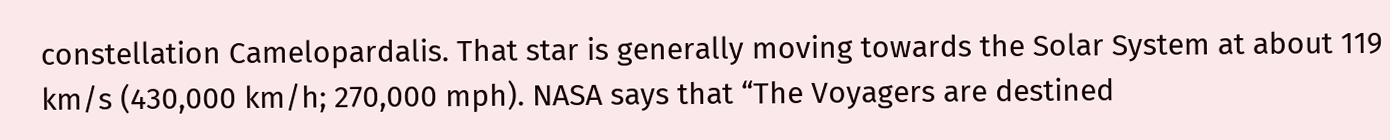constellation Camelopardalis. That star is generally moving towards the Solar System at about 119 km/s (430,000 km/h; 270,000 mph). NASA says that “The Voyagers are destined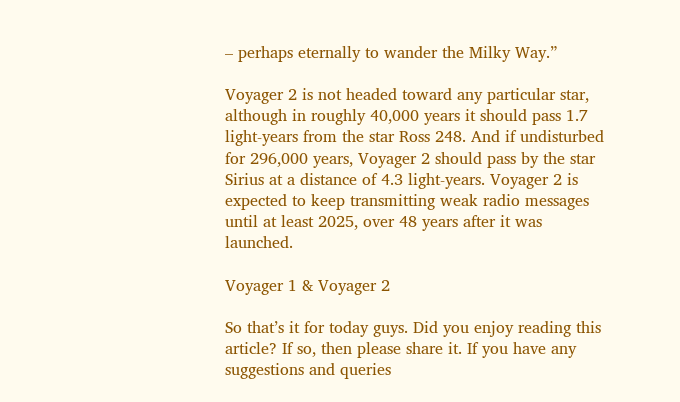– perhaps eternally to wander the Milky Way.”

Voyager 2 is not headed toward any particular star, although in roughly 40,000 years it should pass 1.7 light-years from the star Ross 248. And if undisturbed for 296,000 years, Voyager 2 should pass by the star Sirius at a distance of 4.3 light-years. Voyager 2 is expected to keep transmitting weak radio messages until at least 2025, over 48 years after it was launched.

Voyager 1 & Voyager 2

So that’s it for today guys. Did you enjoy reading this article? If so, then please share it. If you have any suggestions and queries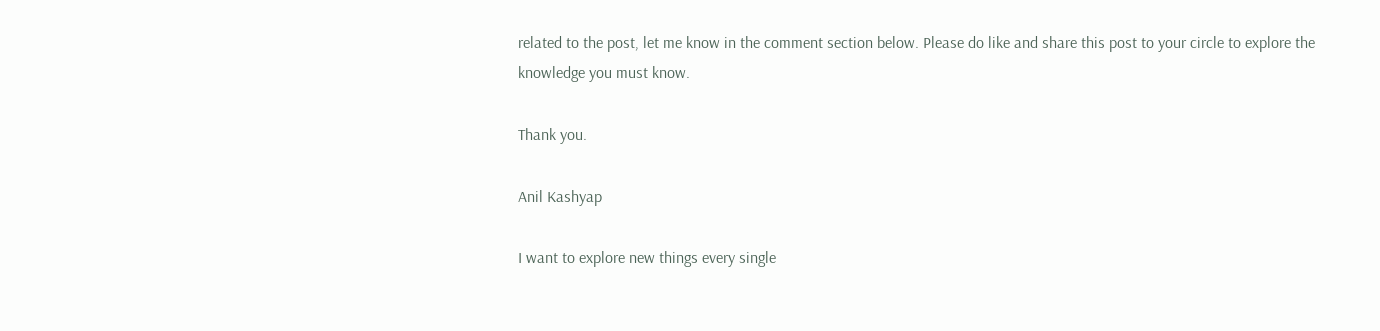related to the post, let me know in the comment section below. Please do like and share this post to your circle to explore the knowledge you must know.

Thank you.

Anil Kashyap

I want to explore new things every single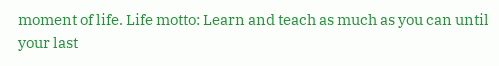moment of life. Life motto: Learn and teach as much as you can until your last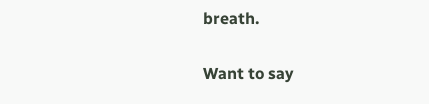breath.

Want to say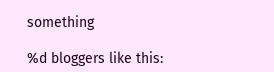something

%d bloggers like this: